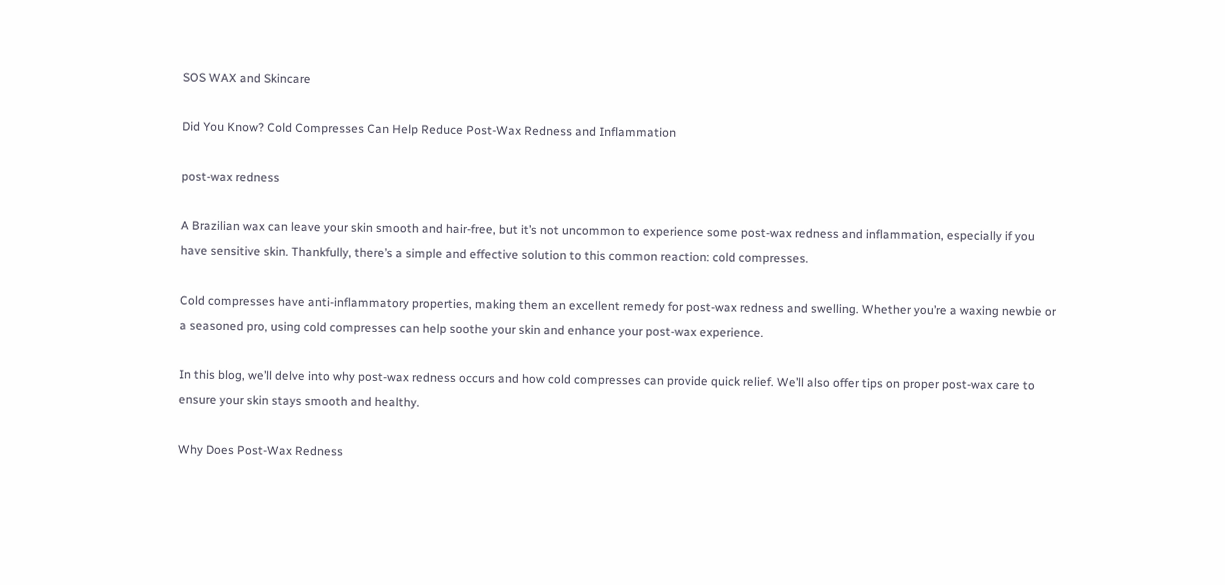SOS WAX and Skincare

Did You Know? Cold Compresses Can Help Reduce Post-Wax Redness and Inflammation

post-wax redness

A Brazilian wax can leave your skin smooth and hair-free, but it’s not uncommon to experience some post-wax redness and inflammation, especially if you have sensitive skin. Thankfully, there’s a simple and effective solution to this common reaction: cold compresses.

Cold compresses have anti-inflammatory properties, making them an excellent remedy for post-wax redness and swelling. Whether you’re a waxing newbie or a seasoned pro, using cold compresses can help soothe your skin and enhance your post-wax experience.

In this blog, we’ll delve into why post-wax redness occurs and how cold compresses can provide quick relief. We’ll also offer tips on proper post-wax care to ensure your skin stays smooth and healthy.

Why Does Post-Wax Redness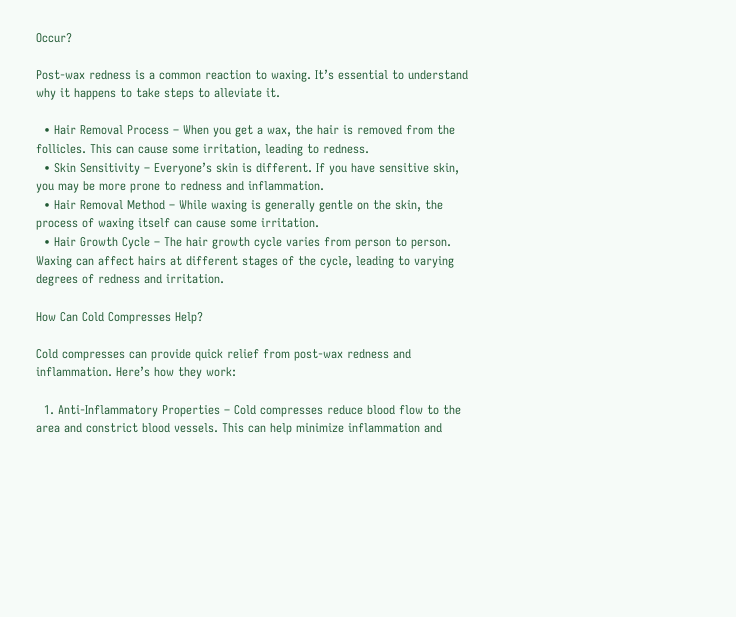Occur?

Post-wax redness is a common reaction to waxing. It’s essential to understand why it happens to take steps to alleviate it.

  • Hair Removal Process – When you get a wax, the hair is removed from the follicles. This can cause some irritation, leading to redness.
  • Skin Sensitivity – Everyone’s skin is different. If you have sensitive skin, you may be more prone to redness and inflammation.
  • Hair Removal Method – While waxing is generally gentle on the skin, the process of waxing itself can cause some irritation.
  • Hair Growth Cycle – The hair growth cycle varies from person to person. Waxing can affect hairs at different stages of the cycle, leading to varying degrees of redness and irritation.

How Can Cold Compresses Help?

Cold compresses can provide quick relief from post-wax redness and inflammation. Here’s how they work:

  1. Anti-Inflammatory Properties – Cold compresses reduce blood flow to the area and constrict blood vessels. This can help minimize inflammation and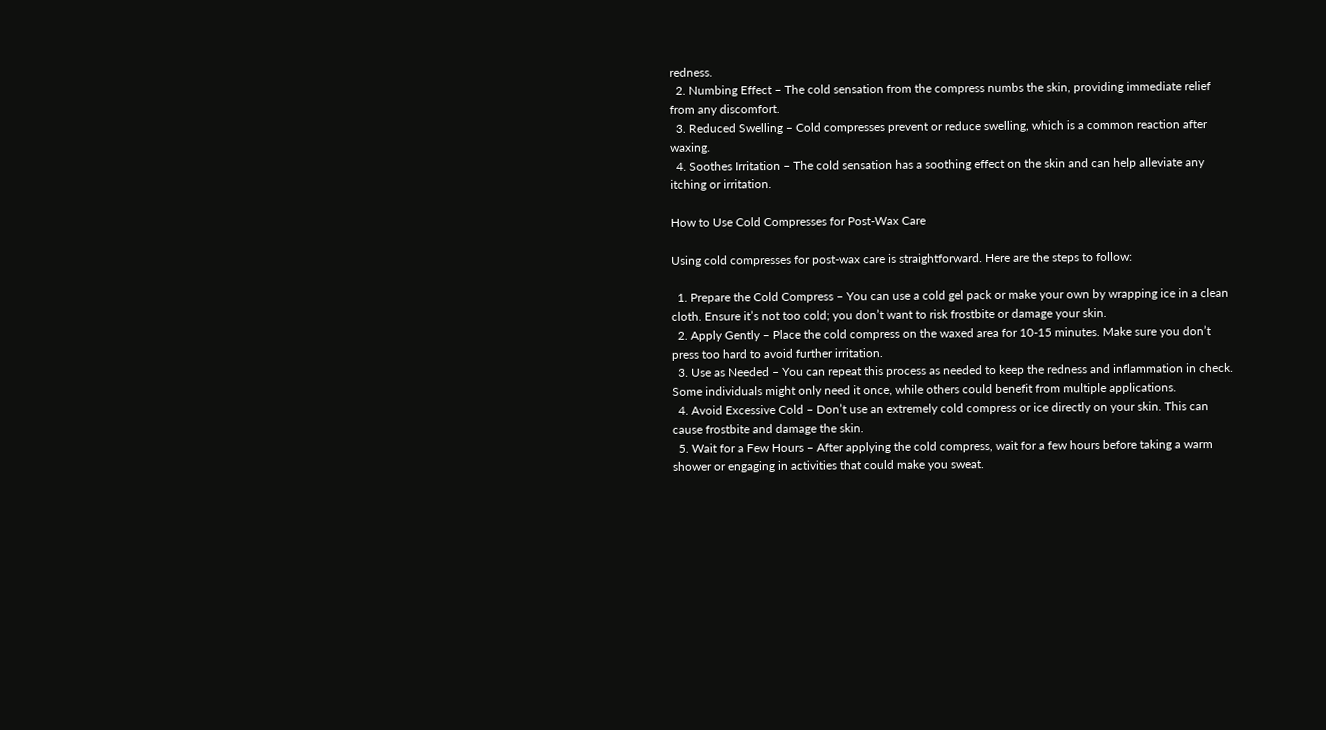redness.
  2. Numbing Effect – The cold sensation from the compress numbs the skin, providing immediate relief from any discomfort.
  3. Reduced Swelling – Cold compresses prevent or reduce swelling, which is a common reaction after waxing.
  4. Soothes Irritation – The cold sensation has a soothing effect on the skin and can help alleviate any itching or irritation.

How to Use Cold Compresses for Post-Wax Care

Using cold compresses for post-wax care is straightforward. Here are the steps to follow:

  1. Prepare the Cold Compress – You can use a cold gel pack or make your own by wrapping ice in a clean cloth. Ensure it’s not too cold; you don’t want to risk frostbite or damage your skin.
  2. Apply Gently – Place the cold compress on the waxed area for 10-15 minutes. Make sure you don’t press too hard to avoid further irritation.
  3. Use as Needed – You can repeat this process as needed to keep the redness and inflammation in check. Some individuals might only need it once, while others could benefit from multiple applications.
  4. Avoid Excessive Cold – Don’t use an extremely cold compress or ice directly on your skin. This can cause frostbite and damage the skin.
  5. Wait for a Few Hours – After applying the cold compress, wait for a few hours before taking a warm shower or engaging in activities that could make you sweat.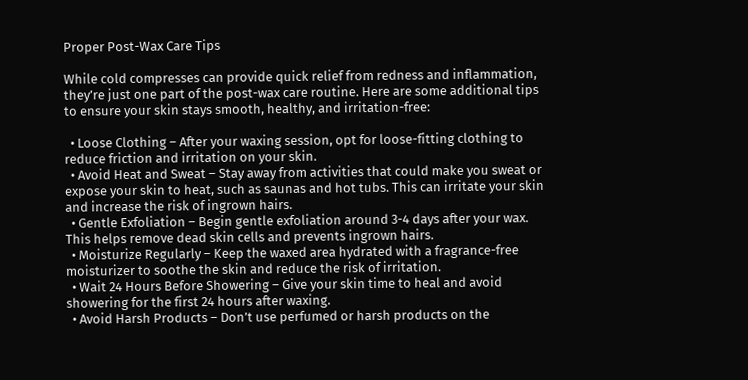Proper Post-Wax Care Tips

While cold compresses can provide quick relief from redness and inflammation, they’re just one part of the post-wax care routine. Here are some additional tips to ensure your skin stays smooth, healthy, and irritation-free:

  • Loose Clothing – After your waxing session, opt for loose-fitting clothing to reduce friction and irritation on your skin.
  • Avoid Heat and Sweat – Stay away from activities that could make you sweat or expose your skin to heat, such as saunas and hot tubs. This can irritate your skin and increase the risk of ingrown hairs.
  • Gentle Exfoliation – Begin gentle exfoliation around 3-4 days after your wax. This helps remove dead skin cells and prevents ingrown hairs.
  • Moisturize Regularly – Keep the waxed area hydrated with a fragrance-free moisturizer to soothe the skin and reduce the risk of irritation.
  • Wait 24 Hours Before Showering – Give your skin time to heal and avoid showering for the first 24 hours after waxing.
  • Avoid Harsh Products – Don’t use perfumed or harsh products on the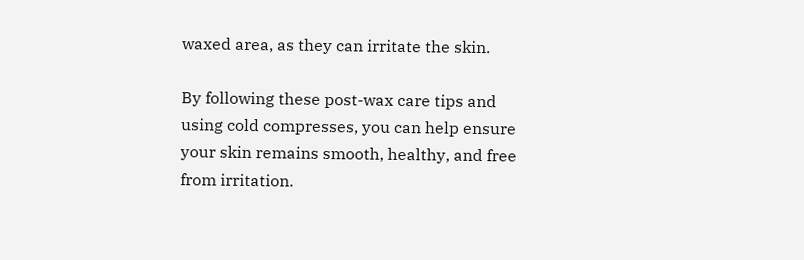waxed area, as they can irritate the skin.

By following these post-wax care tips and using cold compresses, you can help ensure your skin remains smooth, healthy, and free from irritation.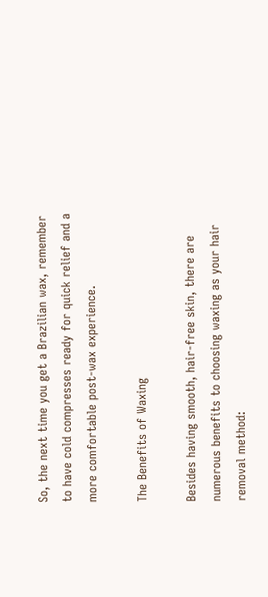So, the next time you get a Brazilian wax, remember to have cold compresses ready for quick relief and a more comfortable post-wax experience.

The Benefits of Waxing

Besides having smooth, hair-free skin, there are numerous benefits to choosing waxing as your hair removal method: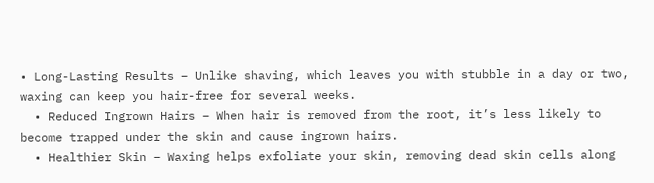• Long-Lasting Results – Unlike shaving, which leaves you with stubble in a day or two, waxing can keep you hair-free for several weeks.
  • Reduced Ingrown Hairs – When hair is removed from the root, it’s less likely to become trapped under the skin and cause ingrown hairs.
  • Healthier Skin – Waxing helps exfoliate your skin, removing dead skin cells along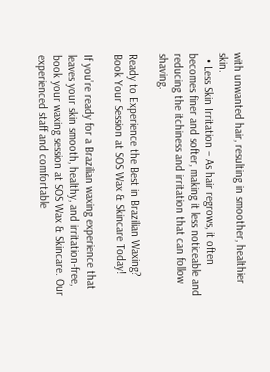with unwanted hair, resulting in smoother, healthier skin.
  • Less Skin Irritation – As hair regrows, it often becomes finer and softer, making it less noticeable and reducing the itchiness and irritation that can follow shaving.

Ready to Experience the Best in Brazilian Waxing? Book Your Session at SOS Wax & Skincare Today!

If you’re ready for a Brazilian waxing experience that leaves your skin smooth, healthy, and irritation-free, book your waxing session at SOS Wax & Skincare. Our experienced staff and comfortable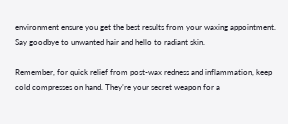environment ensure you get the best results from your waxing appointment. Say goodbye to unwanted hair and hello to radiant skin.

Remember, for quick relief from post-wax redness and inflammation, keep cold compresses on hand. They’re your secret weapon for a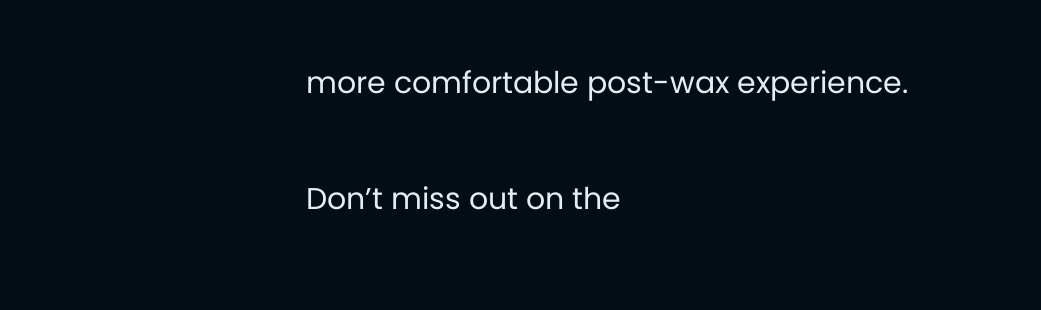more comfortable post-wax experience.

Don’t miss out on the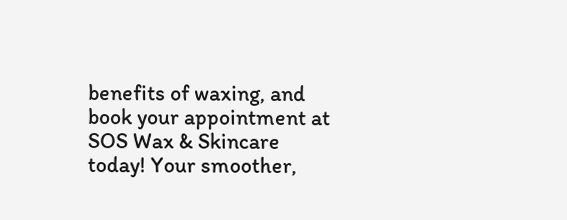benefits of waxing, and book your appointment at SOS Wax & Skincare today! Your smoother,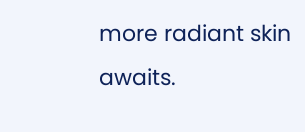more radiant skin awaits.